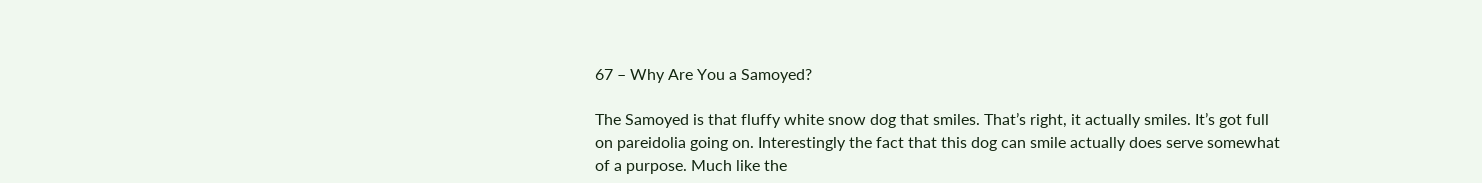67 – Why Are You a Samoyed?

The Samoyed is that fluffy white snow dog that smiles. That’s right, it actually smiles. It’s got full on pareidolia going on. Interestingly the fact that this dog can smile actually does serve somewhat of a purpose. Much like the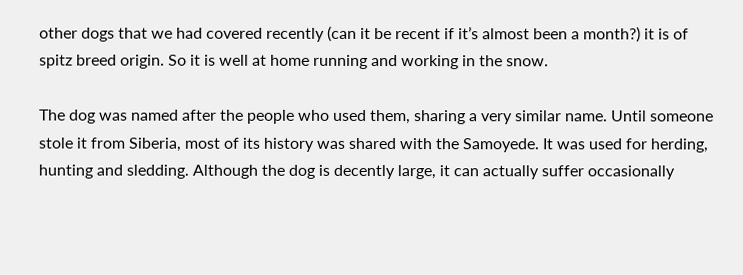other dogs that we had covered recently (can it be recent if it’s almost been a month?) it is of spitz breed origin. So it is well at home running and working in the snow.

The dog was named after the people who used them, sharing a very similar name. Until someone stole it from Siberia, most of its history was shared with the Samoyede. It was used for herding, hunting and sledding. Although the dog is decently large, it can actually suffer occasionally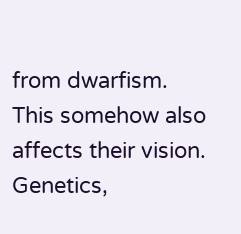from dwarfism. This somehow also affects their vision. Genetics,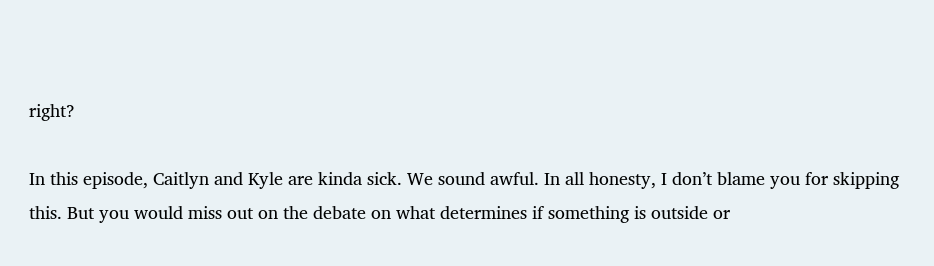right?

In this episode, Caitlyn and Kyle are kinda sick. We sound awful. In all honesty, I don’t blame you for skipping this. But you would miss out on the debate on what determines if something is outside or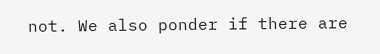not. We also ponder if there are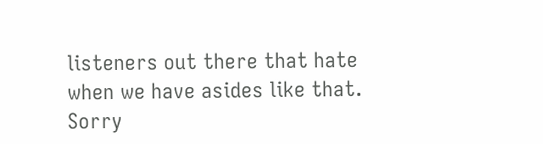listeners out there that hate when we have asides like that. Sorry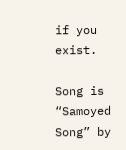if you exist.

Song is “Samoyed Song” by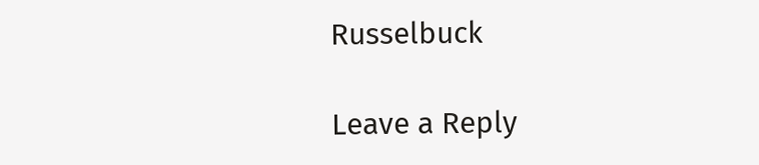Russelbuck

Leave a Reply